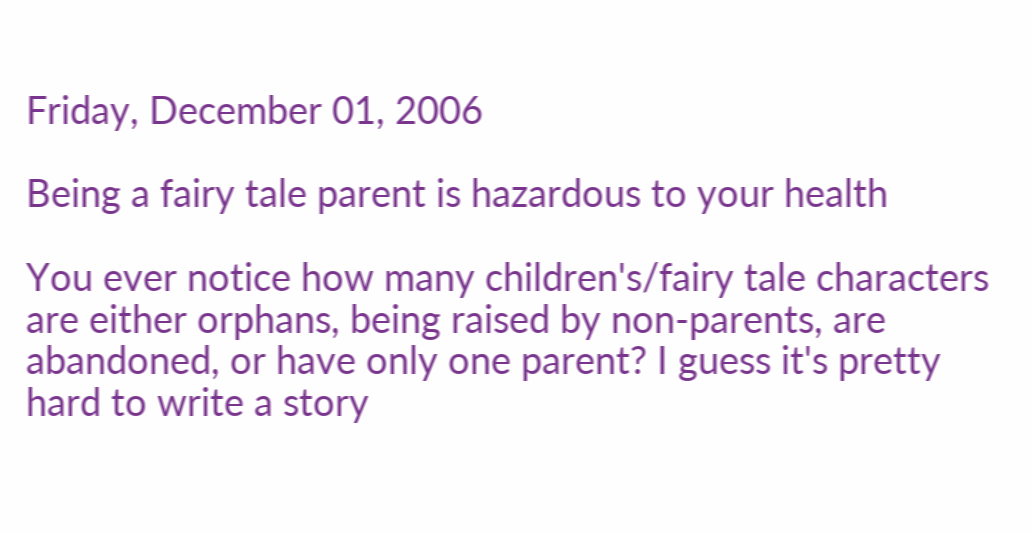Friday, December 01, 2006

Being a fairy tale parent is hazardous to your health

You ever notice how many children's/fairy tale characters are either orphans, being raised by non-parents, are abandoned, or have only one parent? I guess it's pretty hard to write a story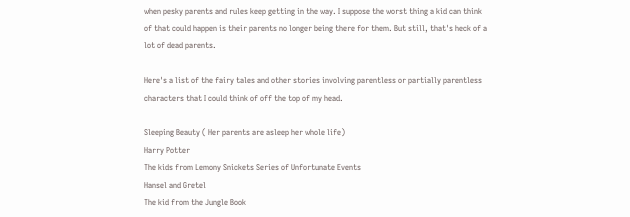when pesky parents and rules keep getting in the way. I suppose the worst thing a kid can think of that could happen is their parents no longer being there for them. But still, that's heck of a lot of dead parents.

Here's a list of the fairy tales and other stories involving parentless or partially parentless characters that I could think of off the top of my head.

Sleeping Beauty ( Her parents are asleep her whole life)
Harry Potter
The kids from Lemony Snickets Series of Unfortunate Events
Hansel and Gretel
The kid from the Jungle Book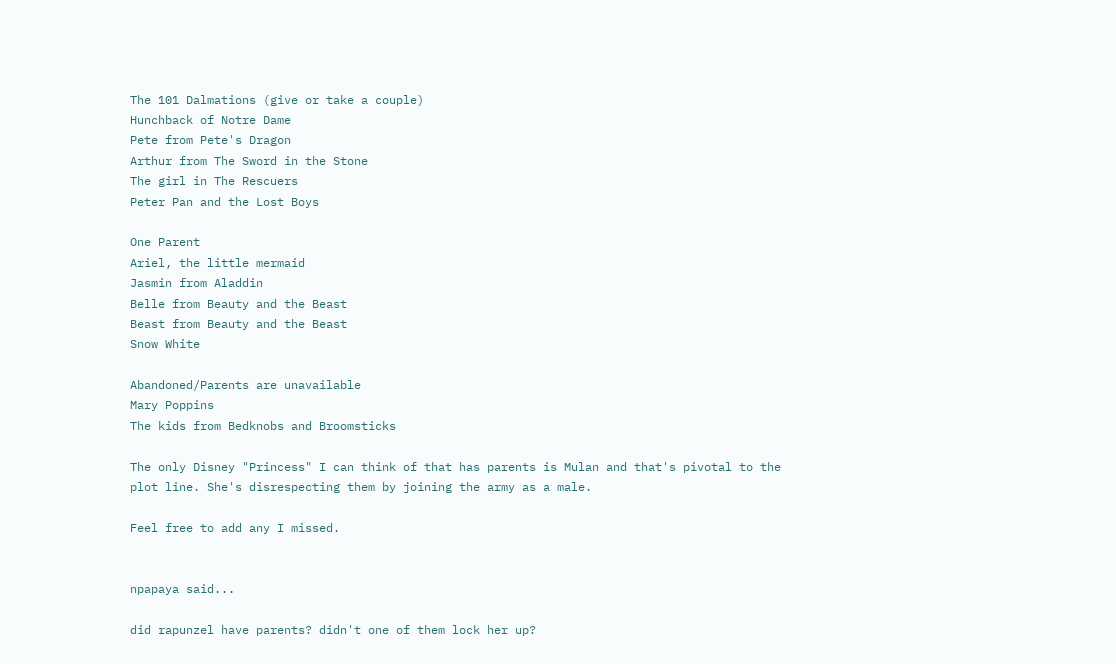The 101 Dalmations (give or take a couple)
Hunchback of Notre Dame
Pete from Pete's Dragon
Arthur from The Sword in the Stone
The girl in The Rescuers
Peter Pan and the Lost Boys

One Parent
Ariel, the little mermaid
Jasmin from Aladdin
Belle from Beauty and the Beast
Beast from Beauty and the Beast
Snow White

Abandoned/Parents are unavailable
Mary Poppins
The kids from Bedknobs and Broomsticks

The only Disney "Princess" I can think of that has parents is Mulan and that's pivotal to the plot line. She's disrespecting them by joining the army as a male.

Feel free to add any I missed.


npapaya said...

did rapunzel have parents? didn't one of them lock her up?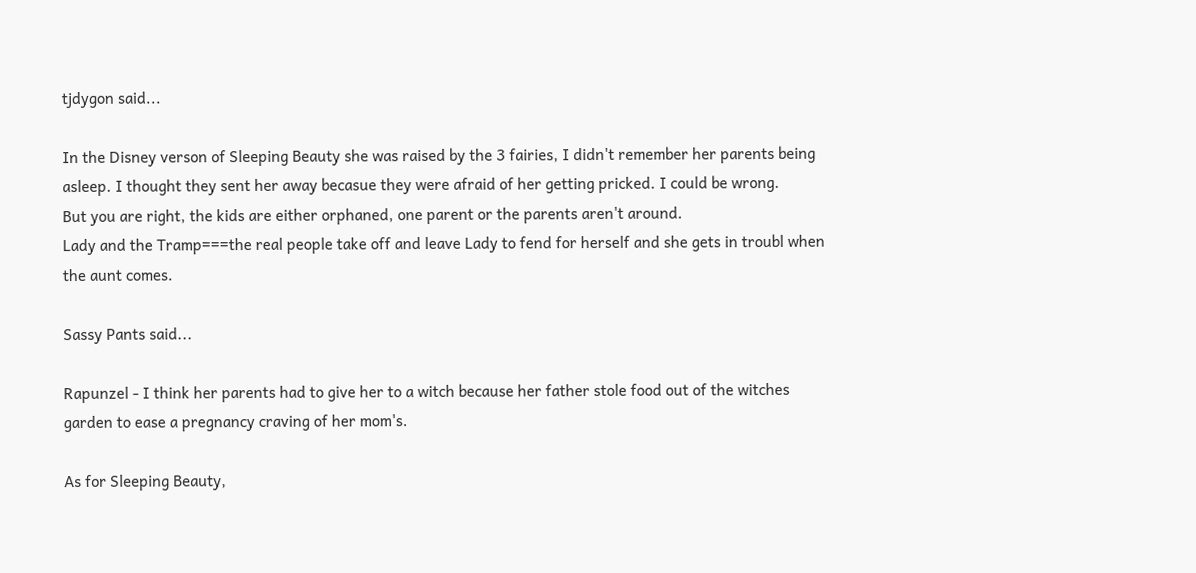tjdygon said...

In the Disney verson of Sleeping Beauty she was raised by the 3 fairies, I didn't remember her parents being asleep. I thought they sent her away becasue they were afraid of her getting pricked. I could be wrong.
But you are right, the kids are either orphaned, one parent or the parents aren't around.
Lady and the Tramp===the real people take off and leave Lady to fend for herself and she gets in troubl when the aunt comes.

Sassy Pants said...

Rapunzel - I think her parents had to give her to a witch because her father stole food out of the witches garden to ease a pregnancy craving of her mom's.

As for Sleeping Beauty,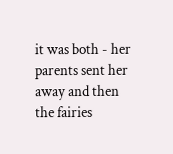it was both - her parents sent her away and then the fairies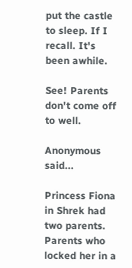put the castle to sleep. If I recall. It's been awhile.

See! Parents don't come off to well.

Anonymous said...

Princess Fiona in Shrek had two parents. Parents who locked her in a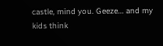castle, mind you. Geeze... and my kids think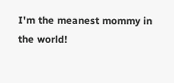I'm the meanest mommy in the world!